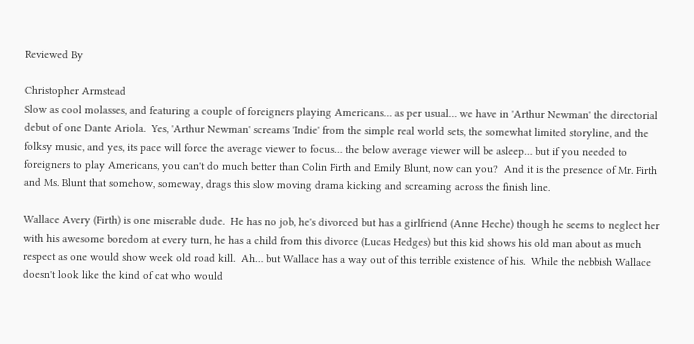Reviewed By

Christopher Armstead
Slow as cool molasses, and featuring a couple of foreigners playing Americans… as per usual… we have in 'Arthur Newman' the directorial debut of one Dante Ariola.  Yes, 'Arthur Newman' screams 'Indie' from the simple real world sets, the somewhat limited storyline, and the folksy music, and yes, its pace will force the average viewer to focus… the below average viewer will be asleep… but if you needed to foreigners to play Americans, you can't do much better than Colin Firth and Emily Blunt, now can you?  And it is the presence of Mr. Firth and Ms. Blunt that somehow, someway, drags this slow moving drama kicking and screaming across the finish line.

Wallace Avery (Firth) is one miserable dude.  He has no job, he's divorced but has a girlfriend (Anne Heche) though he seems to neglect her with his awesome boredom at every turn, he has a child from this divorce (Lucas Hedges) but this kid shows his old man about as much respect as one would show week old road kill.  Ah… but Wallace has a way out of this terrible existence of his.  While the nebbish Wallace doesn't look like the kind of cat who would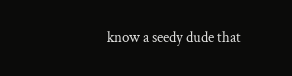know a seedy dude that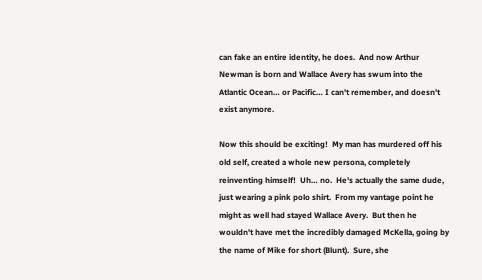can fake an entire identity, he does.  And now Arthur Newman is born and Wallace Avery has swum into the Atlantic Ocean… or Pacific… I can't remember, and doesn't exist anymore.

Now this should be exciting!  My man has murdered off his old self, created a whole new persona, completely reinventing himself!  Uh… no.  He's actually the same dude, just wearing a pink polo shirt.  From my vantage point he might as well had stayed Wallace Avery.  But then he wouldn't have met the incredibly damaged McKella, going by the name of Mike for short (Blunt).  Sure, she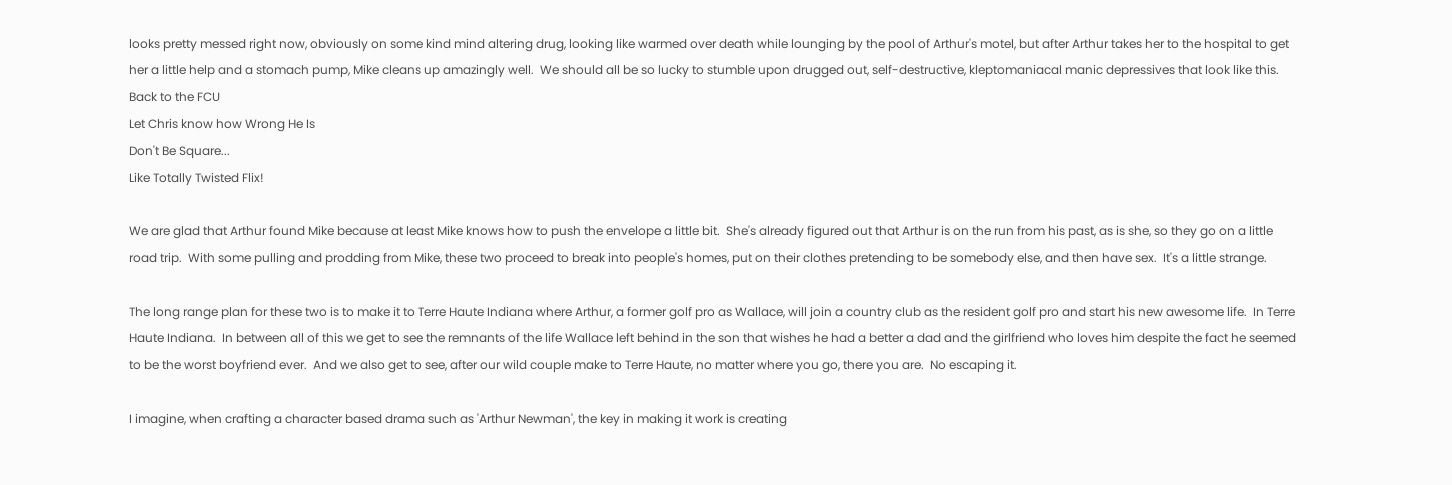looks pretty messed right now, obviously on some kind mind altering drug, looking like warmed over death while lounging by the pool of Arthur's motel, but after Arthur takes her to the hospital to get her a little help and a stomach pump, Mike cleans up amazingly well.  We should all be so lucky to stumble upon drugged out, self-destructive, kleptomaniacal manic depressives that look like this.
Back to the FCU
Let Chris know how Wrong He Is
Don't Be Square...
Like Totally Twisted Flix!

We are glad that Arthur found Mike because at least Mike knows how to push the envelope a little bit.  She's already figured out that Arthur is on the run from his past, as is she, so they go on a little road trip.  With some pulling and prodding from Mike, these two proceed to break into people's homes, put on their clothes pretending to be somebody else, and then have sex.  It's a little strange.

The long range plan for these two is to make it to Terre Haute Indiana where Arthur, a former golf pro as Wallace, will join a country club as the resident golf pro and start his new awesome life.  In Terre Haute Indiana.  In between all of this we get to see the remnants of the life Wallace left behind in the son that wishes he had a better a dad and the girlfriend who loves him despite the fact he seemed to be the worst boyfriend ever.  And we also get to see, after our wild couple make to Terre Haute, no matter where you go, there you are.  No escaping it.

I imagine, when crafting a character based drama such as 'Arthur Newman', the key in making it work is creating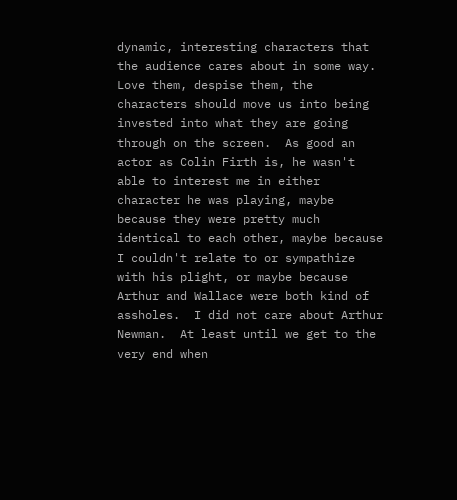dynamic, interesting characters that the audience cares about in some way.  Love them, despise them, the characters should move us into being invested into what they are going through on the screen.  As good an actor as Colin Firth is, he wasn't able to interest me in either character he was playing, maybe because they were pretty much identical to each other, maybe because I couldn't relate to or sympathize with his plight, or maybe because Arthur and Wallace were both kind of assholes.  I did not care about Arthur Newman.  At least until we get to the very end when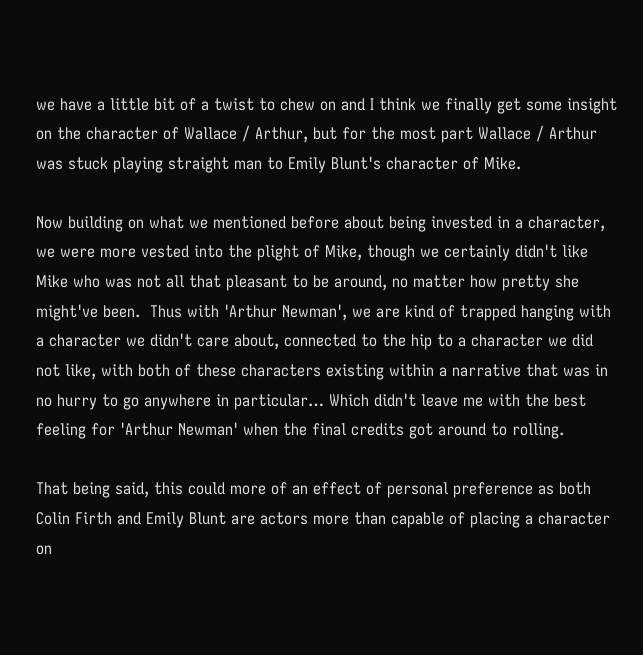we have a little bit of a twist to chew on and I think we finally get some insight on the character of Wallace / Arthur, but for the most part Wallace / Arthur was stuck playing straight man to Emily Blunt's character of Mike.

Now building on what we mentioned before about being invested in a character, we were more vested into the plight of Mike, though we certainly didn't like Mike who was not all that pleasant to be around, no matter how pretty she might've been.  Thus with 'Arthur Newman', we are kind of trapped hanging with a character we didn't care about, connected to the hip to a character we did not like, with both of these characters existing within a narrative that was in no hurry to go anywhere in particular… Which didn't leave me with the best feeling for 'Arthur Newman' when the final credits got around to rolling.

That being said, this could more of an effect of personal preference as both Colin Firth and Emily Blunt are actors more than capable of placing a character on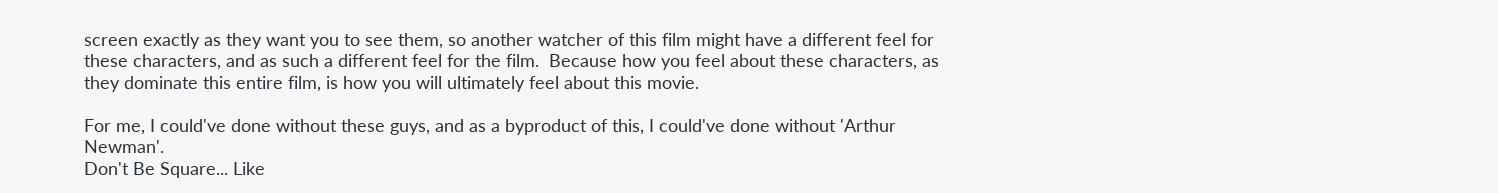screen exactly as they want you to see them, so another watcher of this film might have a different feel for these characters, and as such a different feel for the film.  Because how you feel about these characters, as they dominate this entire film, is how you will ultimately feel about this movie.

For me, I could've done without these guys, and as a byproduct of this, I could've done without 'Arthur Newman'.
Don't Be Square... Like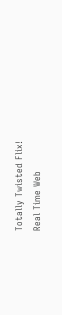Totally Twisted Flix!
Real Time Web